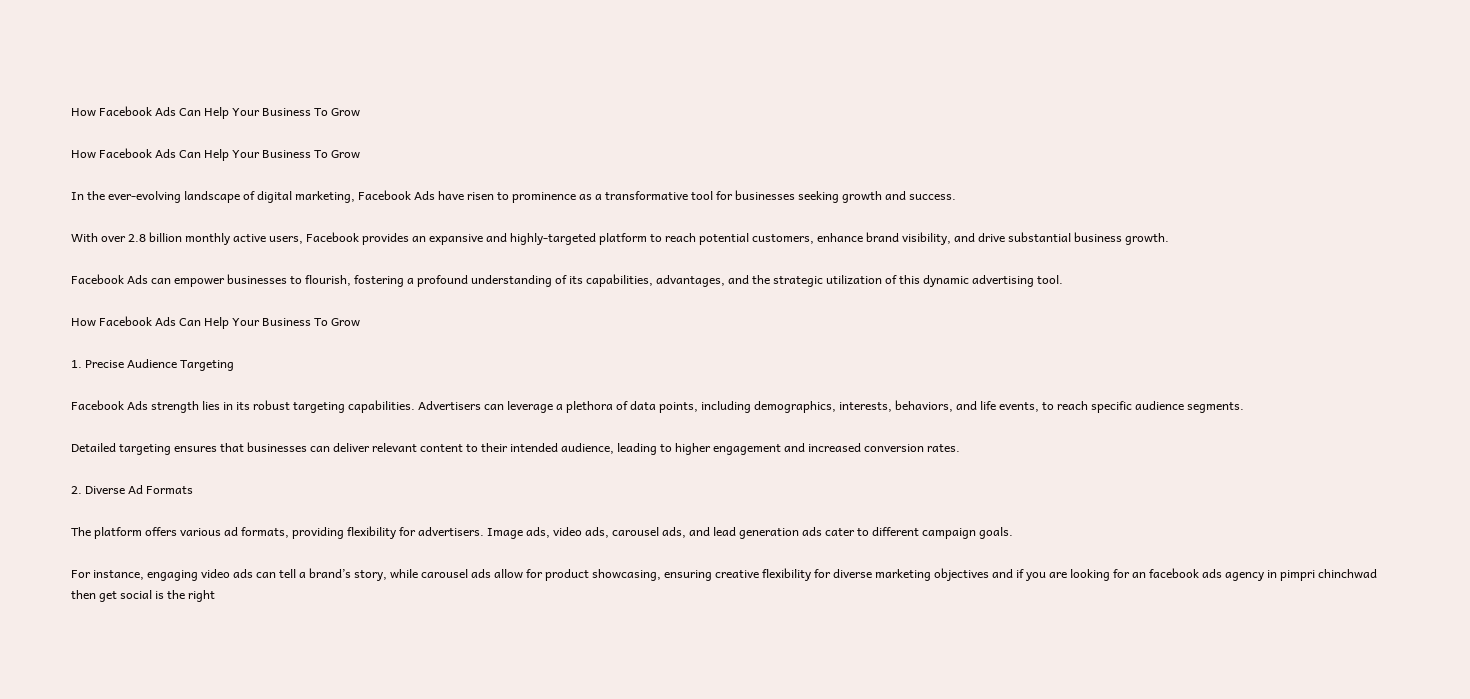How Facebook Ads Can Help Your Business To Grow

How Facebook Ads Can Help Your Business To Grow

In the ever-evolving landscape of digital marketing, Facebook Ads have risen to prominence as a transformative tool for businesses seeking growth and success.

With over 2.8 billion monthly active users, Facebook provides an expansive and highly-targeted platform to reach potential customers, enhance brand visibility, and drive substantial business growth.

Facebook Ads can empower businesses to flourish, fostering a profound understanding of its capabilities, advantages, and the strategic utilization of this dynamic advertising tool.

How Facebook Ads Can Help Your Business To Grow

1. Precise Audience Targeting

Facebook Ads strength lies in its robust targeting capabilities. Advertisers can leverage a plethora of data points, including demographics, interests, behaviors, and life events, to reach specific audience segments.

Detailed targeting ensures that businesses can deliver relevant content to their intended audience, leading to higher engagement and increased conversion rates.

2. Diverse Ad Formats

The platform offers various ad formats, providing flexibility for advertisers. Image ads, video ads, carousel ads, and lead generation ads cater to different campaign goals.

For instance, engaging video ads can tell a brand’s story, while carousel ads allow for product showcasing, ensuring creative flexibility for diverse marketing objectives and if you are looking for an facebook ads agency in pimpri chinchwad then get social is the right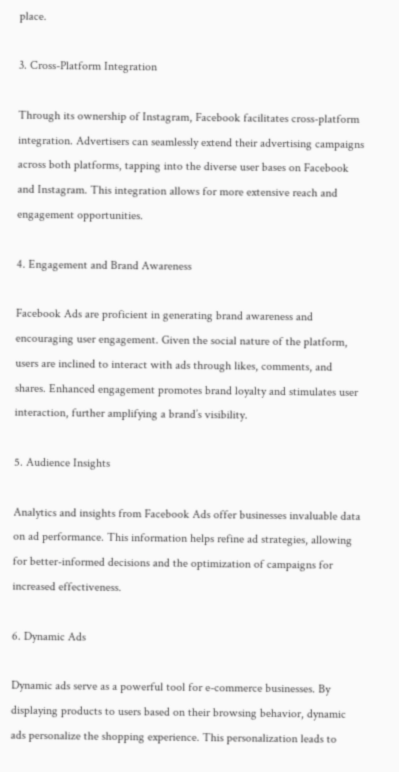place.

3. Cross-Platform Integration

Through its ownership of Instagram, Facebook facilitates cross-platform integration. Advertisers can seamlessly extend their advertising campaigns across both platforms, tapping into the diverse user bases on Facebook and Instagram. This integration allows for more extensive reach and engagement opportunities.

4. Engagement and Brand Awareness

Facebook Ads are proficient in generating brand awareness and encouraging user engagement. Given the social nature of the platform, users are inclined to interact with ads through likes, comments, and shares. Enhanced engagement promotes brand loyalty and stimulates user interaction, further amplifying a brand’s visibility.

5. Audience Insights

Analytics and insights from Facebook Ads offer businesses invaluable data on ad performance. This information helps refine ad strategies, allowing for better-informed decisions and the optimization of campaigns for increased effectiveness.

6. Dynamic Ads

Dynamic ads serve as a powerful tool for e-commerce businesses. By displaying products to users based on their browsing behavior, dynamic ads personalize the shopping experience. This personalization leads to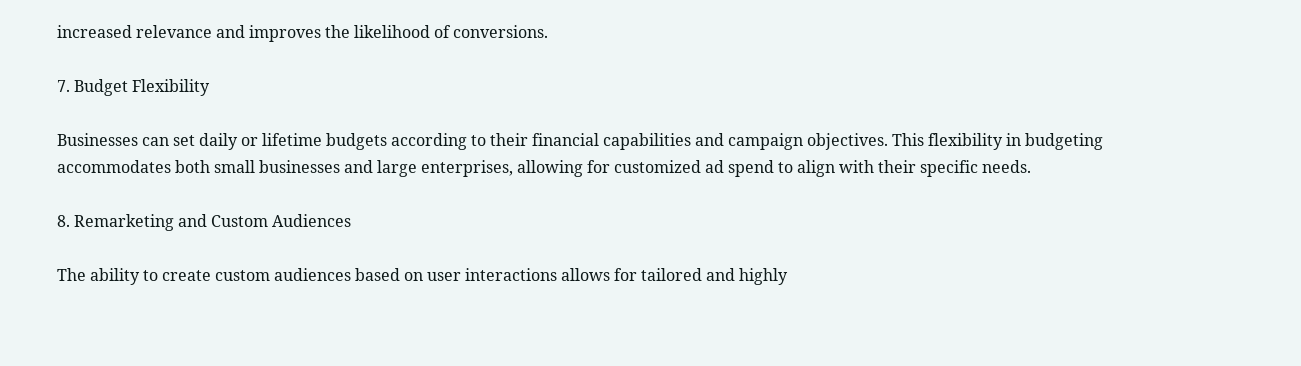increased relevance and improves the likelihood of conversions.

7. Budget Flexibility

Businesses can set daily or lifetime budgets according to their financial capabilities and campaign objectives. This flexibility in budgeting accommodates both small businesses and large enterprises, allowing for customized ad spend to align with their specific needs.

8. Remarketing and Custom Audiences

The ability to create custom audiences based on user interactions allows for tailored and highly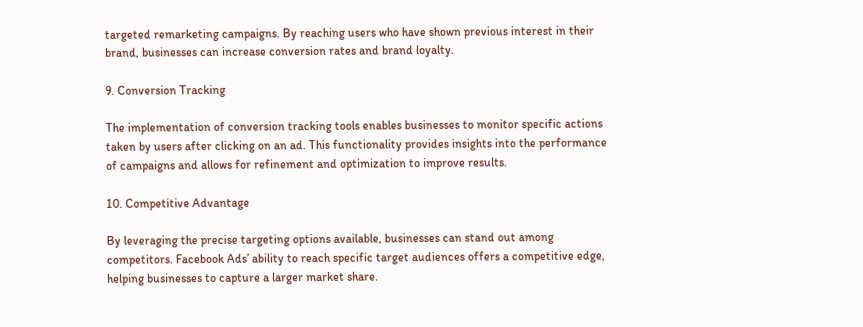targeted remarketing campaigns. By reaching users who have shown previous interest in their brand, businesses can increase conversion rates and brand loyalty.

9. Conversion Tracking

The implementation of conversion tracking tools enables businesses to monitor specific actions taken by users after clicking on an ad. This functionality provides insights into the performance of campaigns and allows for refinement and optimization to improve results.

10. Competitive Advantage

By leveraging the precise targeting options available, businesses can stand out among competitors. Facebook Ads’ ability to reach specific target audiences offers a competitive edge, helping businesses to capture a larger market share.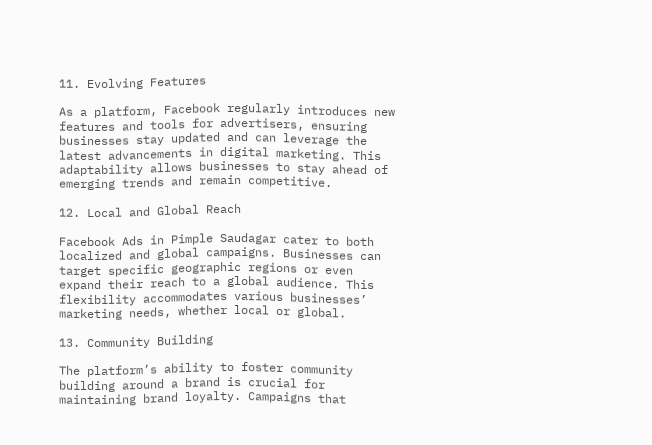11. Evolving Features

As a platform, Facebook regularly introduces new features and tools for advertisers, ensuring businesses stay updated and can leverage the latest advancements in digital marketing. This adaptability allows businesses to stay ahead of emerging trends and remain competitive.

12. Local and Global Reach

Facebook Ads in Pimple Saudagar cater to both localized and global campaigns. Businesses can target specific geographic regions or even expand their reach to a global audience. This flexibility accommodates various businesses’ marketing needs, whether local or global.

13. Community Building

The platform’s ability to foster community building around a brand is crucial for maintaining brand loyalty. Campaigns that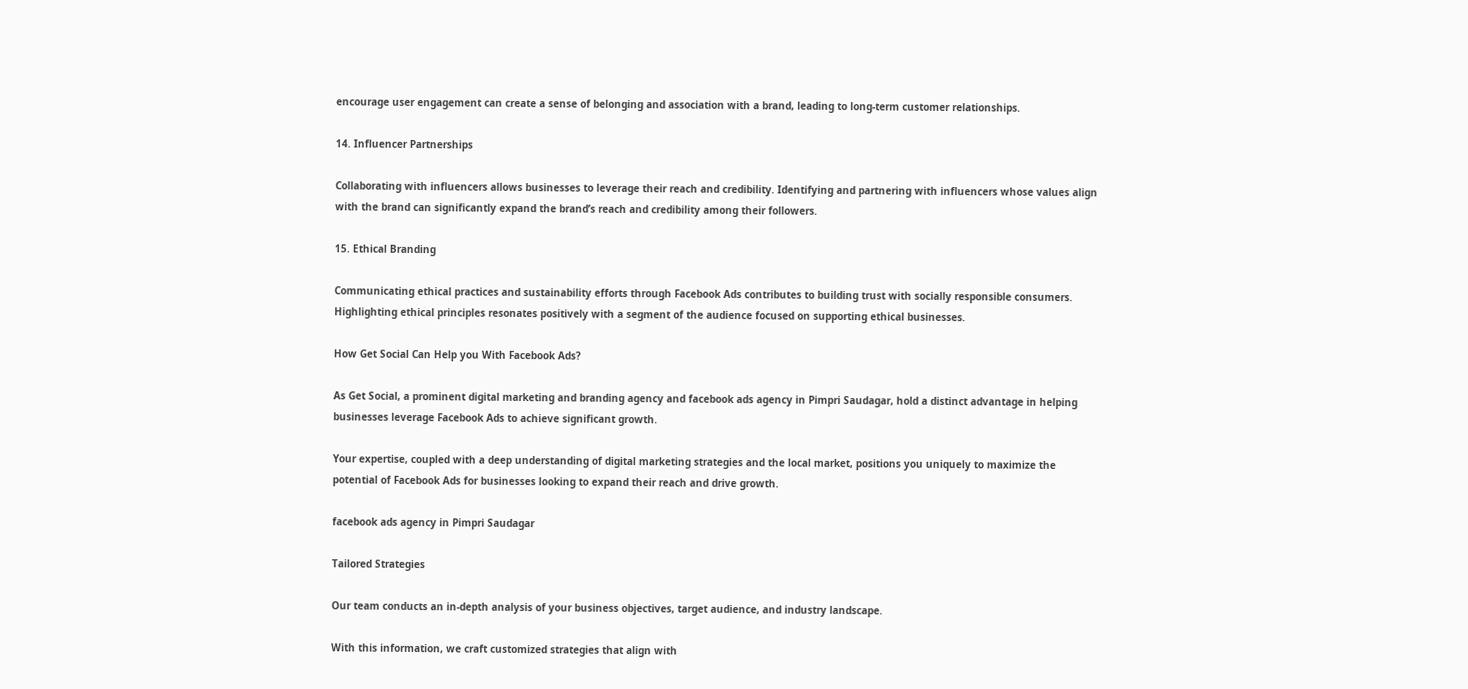encourage user engagement can create a sense of belonging and association with a brand, leading to long-term customer relationships.

14. Influencer Partnerships

Collaborating with influencers allows businesses to leverage their reach and credibility. Identifying and partnering with influencers whose values align with the brand can significantly expand the brand’s reach and credibility among their followers.

15. Ethical Branding

Communicating ethical practices and sustainability efforts through Facebook Ads contributes to building trust with socially responsible consumers. Highlighting ethical principles resonates positively with a segment of the audience focused on supporting ethical businesses.

How Get Social Can Help you With Facebook Ads?

As Get Social, a prominent digital marketing and branding agency and facebook ads agency in Pimpri Saudagar, hold a distinct advantage in helping businesses leverage Facebook Ads to achieve significant growth.

Your expertise, coupled with a deep understanding of digital marketing strategies and the local market, positions you uniquely to maximize the potential of Facebook Ads for businesses looking to expand their reach and drive growth.

facebook ads agency in Pimpri Saudagar

Tailored Strategies

Our team conducts an in-depth analysis of your business objectives, target audience, and industry landscape.

With this information, we craft customized strategies that align with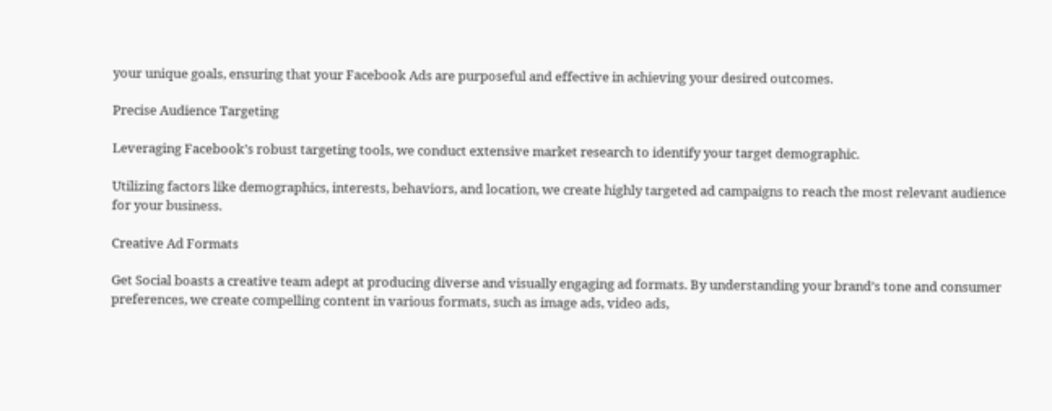your unique goals, ensuring that your Facebook Ads are purposeful and effective in achieving your desired outcomes.

Precise Audience Targeting

Leveraging Facebook’s robust targeting tools, we conduct extensive market research to identify your target demographic.

Utilizing factors like demographics, interests, behaviors, and location, we create highly targeted ad campaigns to reach the most relevant audience for your business.

Creative Ad Formats

Get Social boasts a creative team adept at producing diverse and visually engaging ad formats. By understanding your brand’s tone and consumer preferences, we create compelling content in various formats, such as image ads, video ads,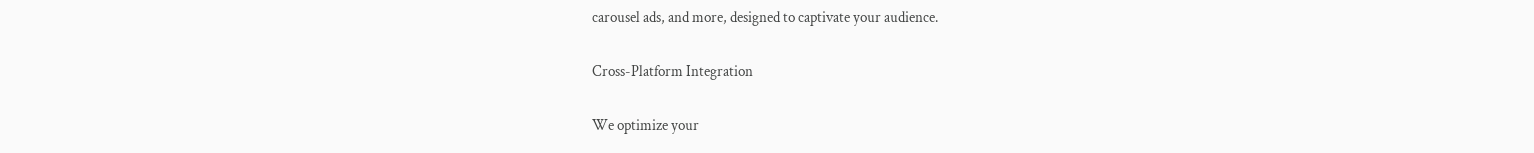carousel ads, and more, designed to captivate your audience.

Cross-Platform Integration

We optimize your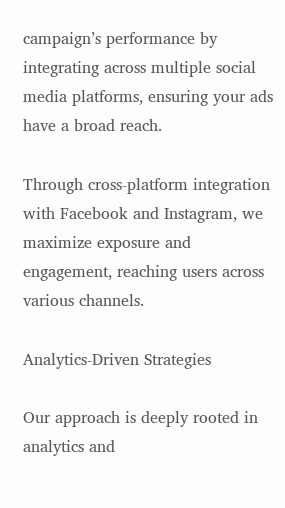campaign’s performance by integrating across multiple social media platforms, ensuring your ads have a broad reach.

Through cross-platform integration with Facebook and Instagram, we maximize exposure and engagement, reaching users across various channels.

Analytics-Driven Strategies

Our approach is deeply rooted in analytics and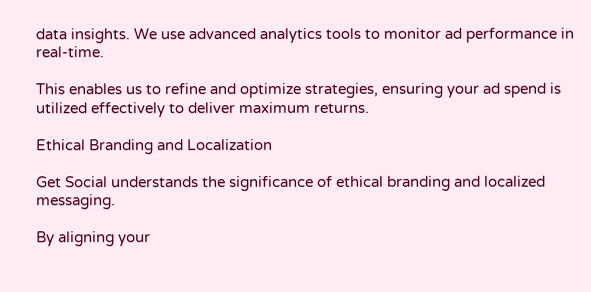data insights. We use advanced analytics tools to monitor ad performance in real-time.

This enables us to refine and optimize strategies, ensuring your ad spend is utilized effectively to deliver maximum returns.

Ethical Branding and Localization

Get Social understands the significance of ethical branding and localized messaging.

By aligning your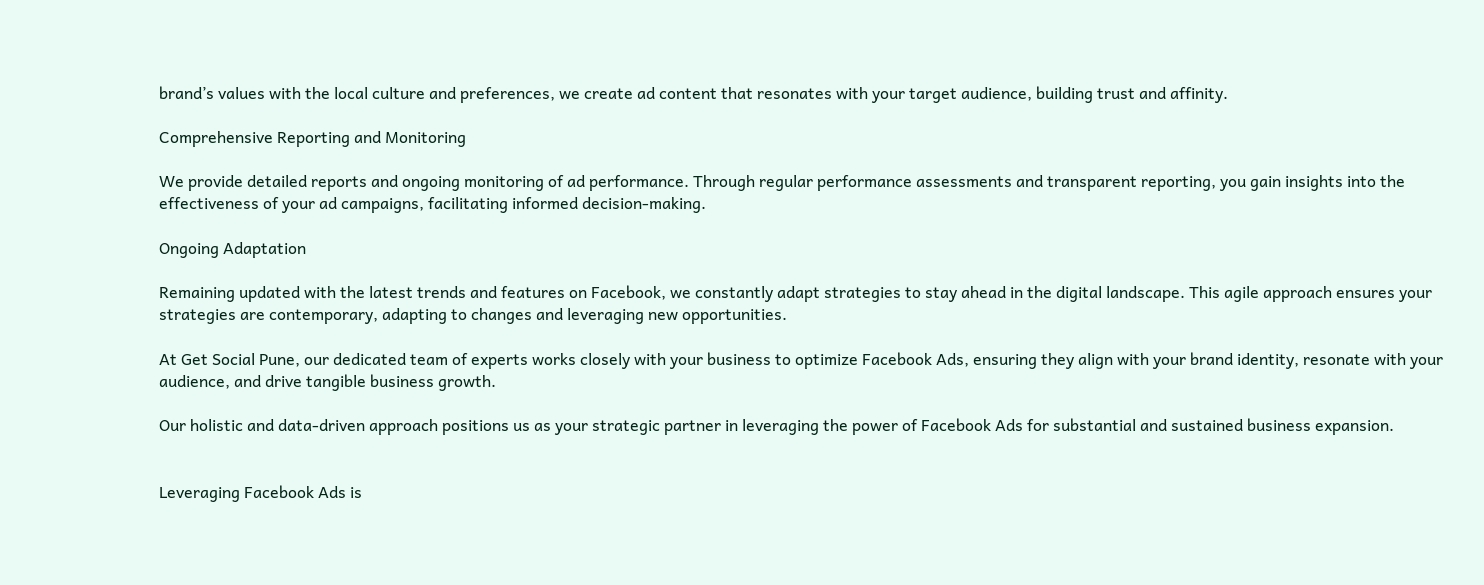brand’s values with the local culture and preferences, we create ad content that resonates with your target audience, building trust and affinity.

Comprehensive Reporting and Monitoring

We provide detailed reports and ongoing monitoring of ad performance. Through regular performance assessments and transparent reporting, you gain insights into the effectiveness of your ad campaigns, facilitating informed decision-making.

Ongoing Adaptation

Remaining updated with the latest trends and features on Facebook, we constantly adapt strategies to stay ahead in the digital landscape. This agile approach ensures your strategies are contemporary, adapting to changes and leveraging new opportunities.

At Get Social Pune, our dedicated team of experts works closely with your business to optimize Facebook Ads, ensuring they align with your brand identity, resonate with your audience, and drive tangible business growth.

Our holistic and data-driven approach positions us as your strategic partner in leveraging the power of Facebook Ads for substantial and sustained business expansion.


Leveraging Facebook Ads is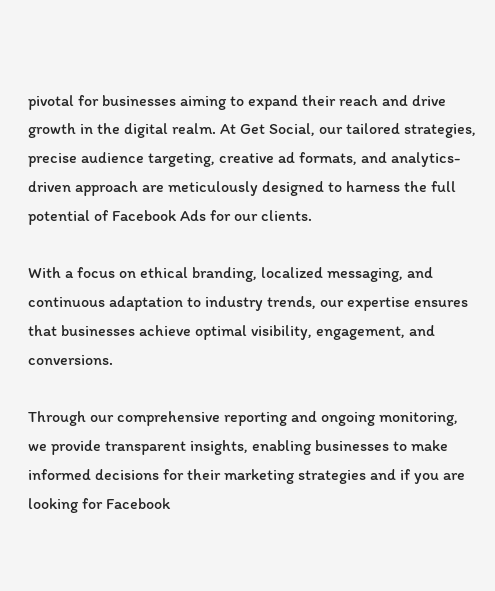pivotal for businesses aiming to expand their reach and drive growth in the digital realm. At Get Social, our tailored strategies, precise audience targeting, creative ad formats, and analytics-driven approach are meticulously designed to harness the full potential of Facebook Ads for our clients.

With a focus on ethical branding, localized messaging, and continuous adaptation to industry trends, our expertise ensures that businesses achieve optimal visibility, engagement, and conversions.

Through our comprehensive reporting and ongoing monitoring, we provide transparent insights, enabling businesses to make informed decisions for their marketing strategies and if you are looking for Facebook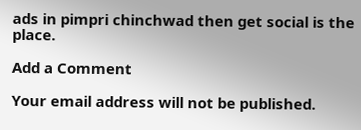ads in pimpri chinchwad then get social is the place.

Add a Comment

Your email address will not be published.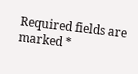Required fields are marked *